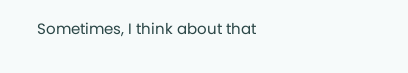Sometimes, I think about that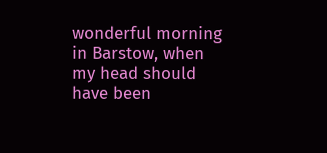wonderful morning in Barstow, when my head should have been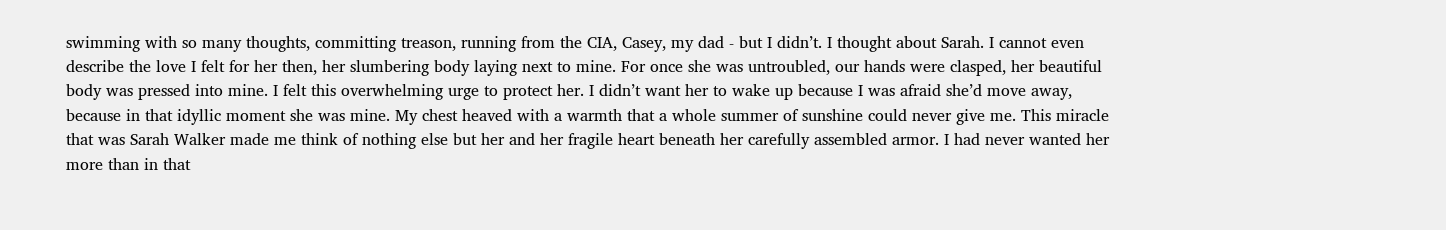swimming with so many thoughts, committing treason, running from the CIA, Casey, my dad - but I didn’t. I thought about Sarah. I cannot even describe the love I felt for her then, her slumbering body laying next to mine. For once she was untroubled, our hands were clasped, her beautiful body was pressed into mine. I felt this overwhelming urge to protect her. I didn’t want her to wake up because I was afraid she’d move away, because in that idyllic moment she was mine. My chest heaved with a warmth that a whole summer of sunshine could never give me. This miracle that was Sarah Walker made me think of nothing else but her and her fragile heart beneath her carefully assembled armor. I had never wanted her more than in that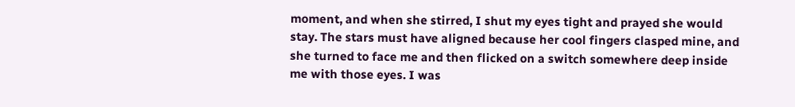moment, and when she stirred, I shut my eyes tight and prayed she would stay. The stars must have aligned because her cool fingers clasped mine, and she turned to face me and then flicked on a switch somewhere deep inside me with those eyes. I was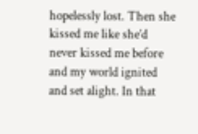hopelessly lost. Then she kissed me like she’d never kissed me before and my world ignited and set alight. In that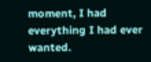moment, I had everything I had ever wanted.